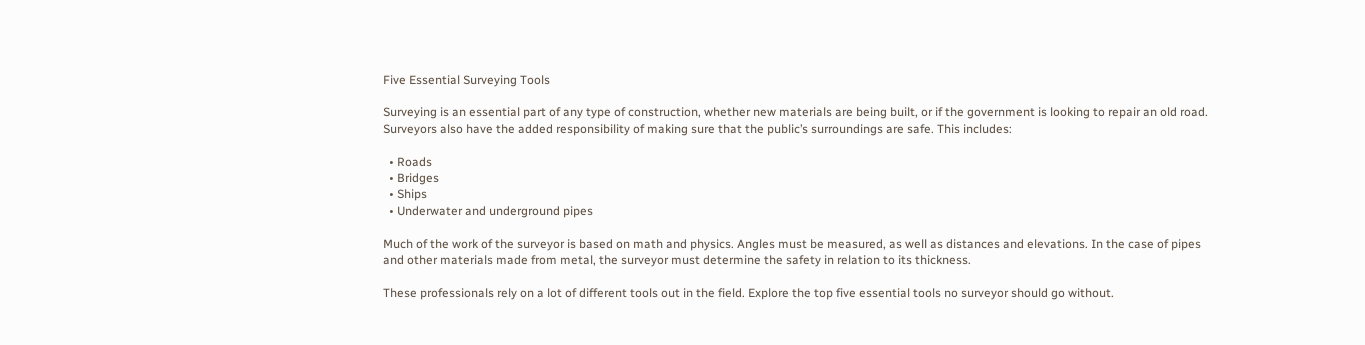Five Essential Surveying Tools

Surveying is an essential part of any type of construction, whether new materials are being built, or if the government is looking to repair an old road. Surveyors also have the added responsibility of making sure that the public’s surroundings are safe. This includes:

  • Roads
  • Bridges
  • Ships
  • Underwater and underground pipes

Much of the work of the surveyor is based on math and physics. Angles must be measured, as well as distances and elevations. In the case of pipes and other materials made from metal, the surveyor must determine the safety in relation to its thickness.

These professionals rely on a lot of different tools out in the field. Explore the top five essential tools no surveyor should go without.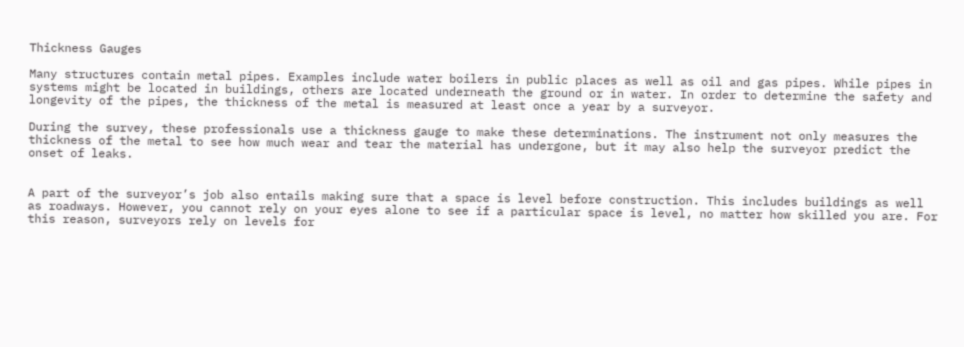Thickness Gauges

Many structures contain metal pipes. Examples include water boilers in public places as well as oil and gas pipes. While pipes in systems might be located in buildings, others are located underneath the ground or in water. In order to determine the safety and longevity of the pipes, the thickness of the metal is measured at least once a year by a surveyor.

During the survey, these professionals use a thickness gauge to make these determinations. The instrument not only measures the thickness of the metal to see how much wear and tear the material has undergone, but it may also help the surveyor predict the onset of leaks.


A part of the surveyor’s job also entails making sure that a space is level before construction. This includes buildings as well as roadways. However, you cannot rely on your eyes alone to see if a particular space is level, no matter how skilled you are. For this reason, surveyors rely on levels for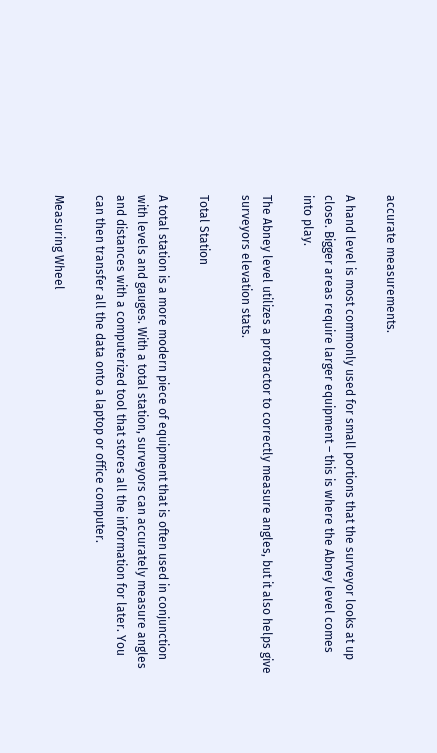accurate measurements.

A hand level is most commonly used for small portions that the surveyor looks at up close. Bigger areas require larger equipment – this is where the Abney level comes into play.

The Abney level utilizes a protractor to correctly measure angles, but it also helps give surveyors elevation stats.

Total Station

A total station is a more modern piece of equipment that is often used in conjunction with levels and gauges. With a total station, surveyors can accurately measure angles and distances with a computerized tool that stores all the information for later. You can then transfer all the data onto a laptop or office computer.

Measuring Wheel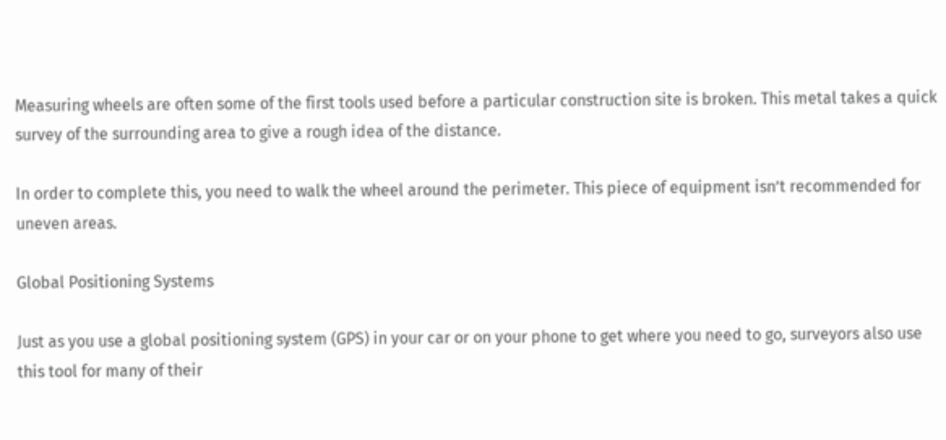Measuring wheels are often some of the first tools used before a particular construction site is broken. This metal takes a quick survey of the surrounding area to give a rough idea of the distance.

In order to complete this, you need to walk the wheel around the perimeter. This piece of equipment isn’t recommended for uneven areas.

Global Positioning Systems

Just as you use a global positioning system (GPS) in your car or on your phone to get where you need to go, surveyors also use this tool for many of their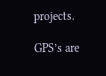projects.

GPS’s are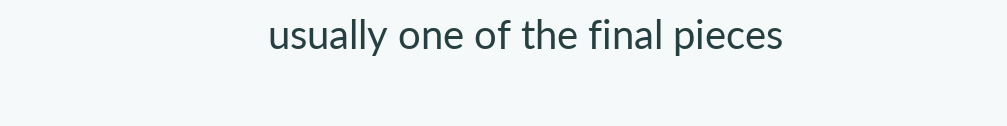usually one of the final pieces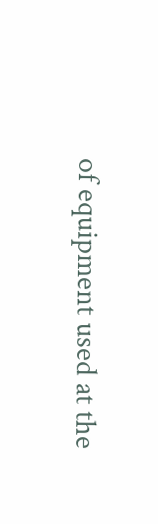of equipment used at the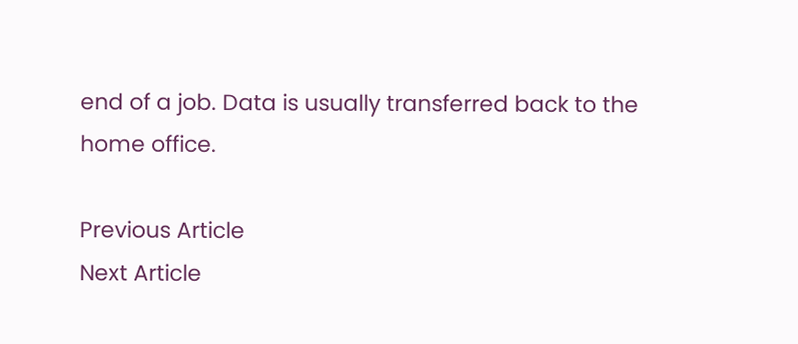end of a job. Data is usually transferred back to the home office.

Previous Article
Next Article